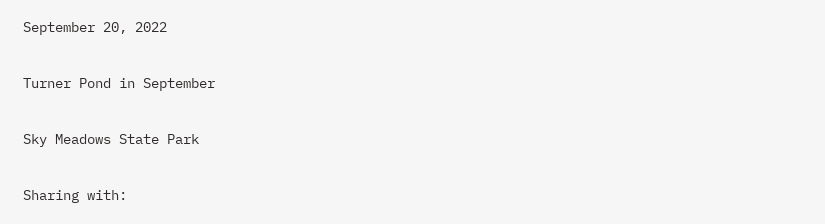September 20, 2022

Turner Pond in September

Sky Meadows State Park

Sharing with: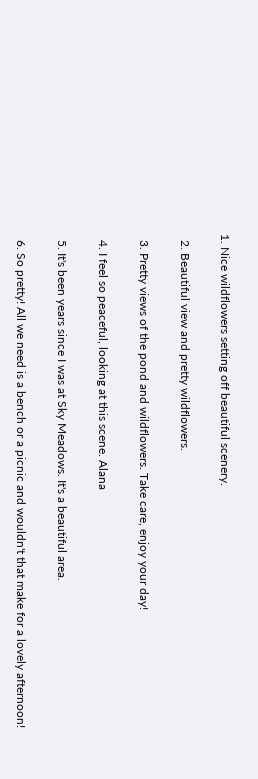1. Nice wildflowers setting off beautiful scenery.

  2. Beautiful view and pretty wildflowers.

  3. Pretty views of the pond and wildflowers. Take care, enjoy your day!

  4. I feel so peaceful, looking at this scene. Alana

  5. It's been years since I was at Sky Meadows. It's a beautiful area.

  6. So pretty! All we need is a bench or a picnic and wouldn't that make for a lovely afternoon!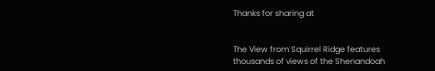Thanks for sharing at


The View from Squirrel Ridge features thousands of views of the Shenandoah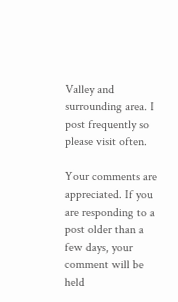Valley and surrounding area. I post frequently so please visit often.

Your comments are appreciated. If you are responding to a post older than a few days, your comment will be held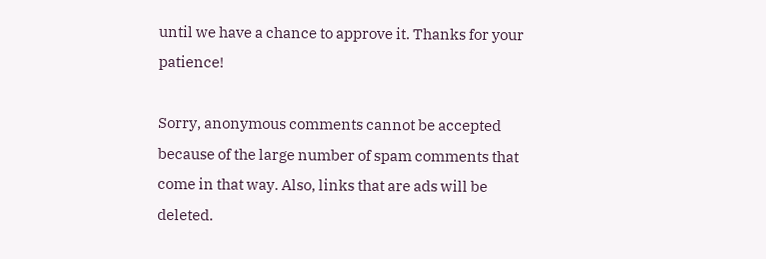until we have a chance to approve it. Thanks for your patience!

Sorry, anonymous comments cannot be accepted because of the large number of spam comments that come in that way. Also, links that are ads will be deleted.